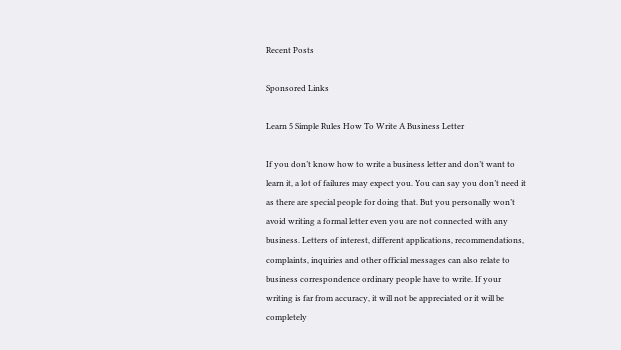Recent Posts

Sponsored Links

Learn 5 Simple Rules How To Write A Business Letter

If you don’t know how to write a business letter and don’t want to learn it, a lot of failures may expect you. You can say you don’t need it as there are special people for doing that. But you personally won’t avoid writing a formal letter even you are not connected with any business. Letters of interest, different applications, recommendations, complaints, inquiries and other official messages can also relate to business correspondence ordinary people have to write. If your writing is far from accuracy, it will not be appreciated or it will be completely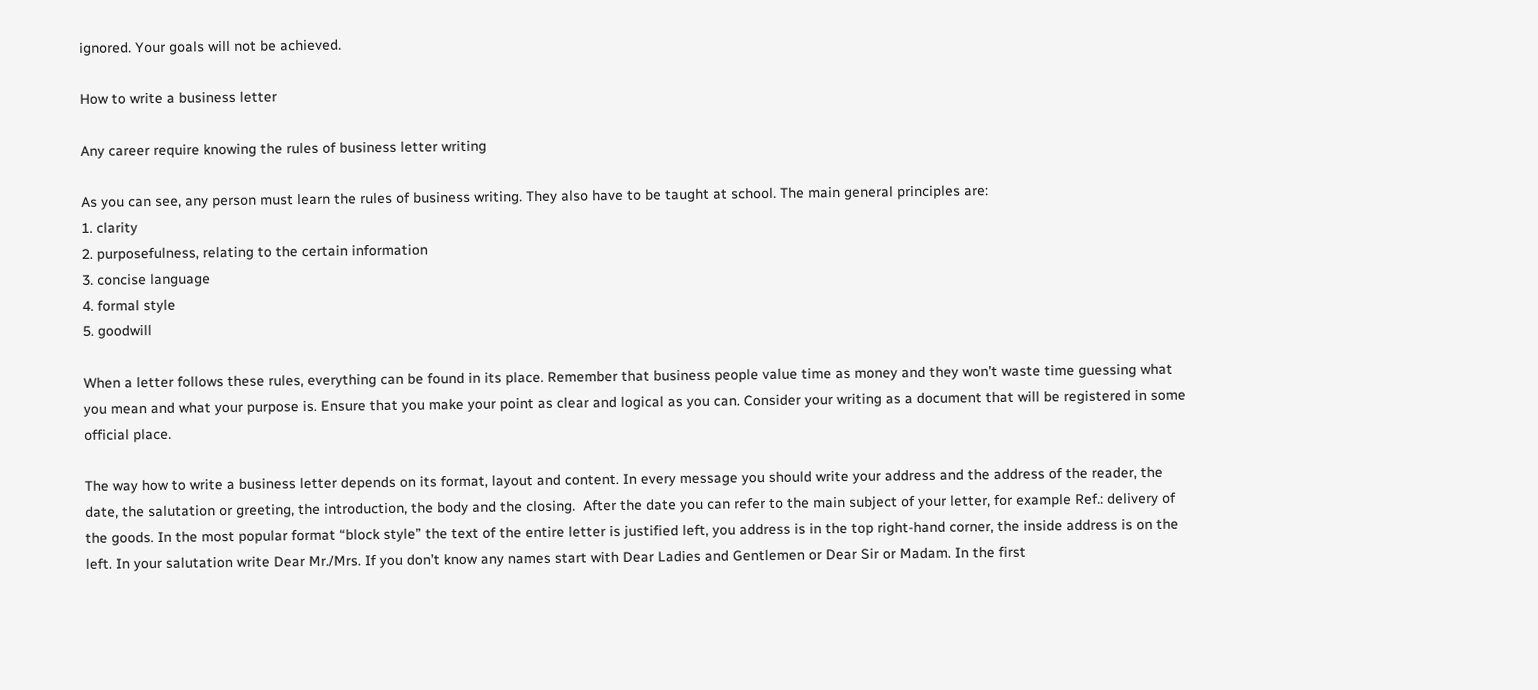ignored. Your goals will not be achieved.

How to write a business letter

Any career require knowing the rules of business letter writing

As you can see, any person must learn the rules of business writing. They also have to be taught at school. The main general principles are:
1. clarity
2. purposefulness, relating to the certain information
3. concise language
4. formal style
5. goodwill

When a letter follows these rules, everything can be found in its place. Remember that business people value time as money and they won’t waste time guessing what you mean and what your purpose is. Ensure that you make your point as clear and logical as you can. Consider your writing as a document that will be registered in some official place.

The way how to write a business letter depends on its format, layout and content. In every message you should write your address and the address of the reader, the date, the salutation or greeting, the introduction, the body and the closing.  After the date you can refer to the main subject of your letter, for example Ref.: delivery of the goods. In the most popular format “block style” the text of the entire letter is justified left, you address is in the top right-hand corner, the inside address is on the left. In your salutation write Dear Mr./Mrs. If you don’t know any names start with Dear Ladies and Gentlemen or Dear Sir or Madam. In the first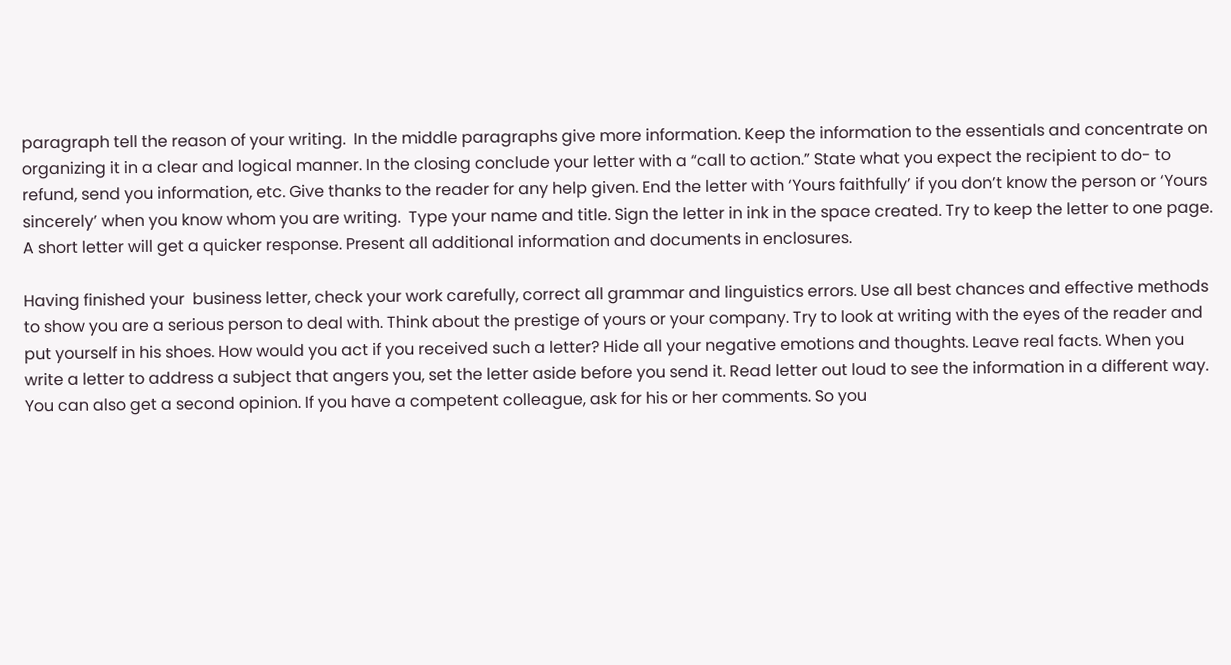paragraph tell the reason of your writing.  In the middle paragraphs give more information. Keep the information to the essentials and concentrate on organizing it in a clear and logical manner. In the closing conclude your letter with a “call to action.” State what you expect the recipient to do- to refund, send you information, etc. Give thanks to the reader for any help given. End the letter with ‘Yours faithfully’ if you don’t know the person or ‘Yours sincerely’ when you know whom you are writing.  Type your name and title. Sign the letter in ink in the space created. Try to keep the letter to one page. A short letter will get a quicker response. Present all additional information and documents in enclosures.

Having finished your  business letter, check your work carefully, correct all grammar and linguistics errors. Use all best chances and effective methods to show you are a serious person to deal with. Think about the prestige of yours or your company. Try to look at writing with the eyes of the reader and put yourself in his shoes. How would you act if you received such a letter? Hide all your negative emotions and thoughts. Leave real facts. When you write a letter to address a subject that angers you, set the letter aside before you send it. Read letter out loud to see the information in a different way. You can also get a second opinion. If you have a competent colleague, ask for his or her comments. So you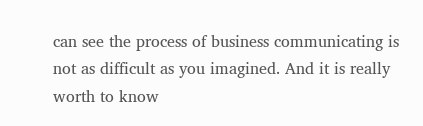can see the process of business communicating is not as difficult as you imagined. And it is really worth to know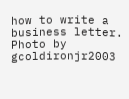how to write a business letter.
Photo by gcoldironjr2003